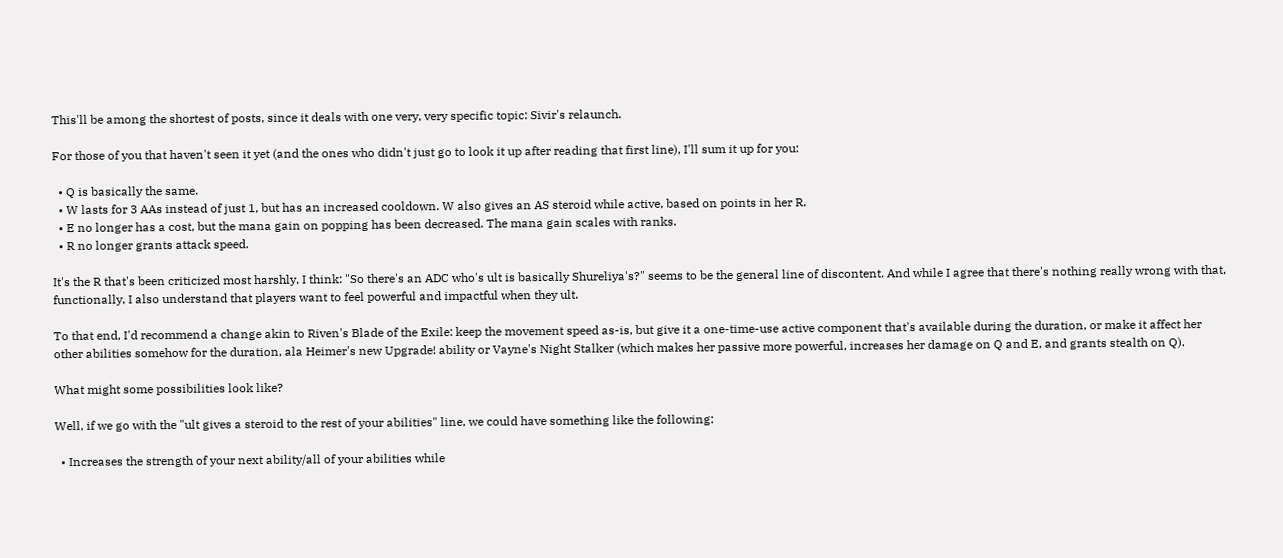This'll be among the shortest of posts, since it deals with one very, very specific topic: Sivir's relaunch.

For those of you that haven't seen it yet (and the ones who didn't just go to look it up after reading that first line), I'll sum it up for you:

  • Q is basically the same.
  • W lasts for 3 AAs instead of just 1, but has an increased cooldown. W also gives an AS steroid while active, based on points in her R.
  • E no longer has a cost, but the mana gain on popping has been decreased. The mana gain scales with ranks.
  • R no longer grants attack speed.

It's the R that's been criticized most harshly, I think: "So there's an ADC who's ult is basically Shureliya's?" seems to be the general line of discontent. And while I agree that there's nothing really wrong with that, functionally, I also understand that players want to feel powerful and impactful when they ult.

To that end, I'd recommend a change akin to Riven's Blade of the Exile: keep the movement speed as-is, but give it a one-time-use active component that's available during the duration, or make it affect her other abilities somehow for the duration, ala Heimer's new Upgrade! ability or Vayne's Night Stalker (which makes her passive more powerful, increases her damage on Q and E, and grants stealth on Q).

What might some possibilities look like?

Well, if we go with the "ult gives a steroid to the rest of your abilities" line, we could have something like the following:

  • Increases the strength of your next ability/all of your abilities while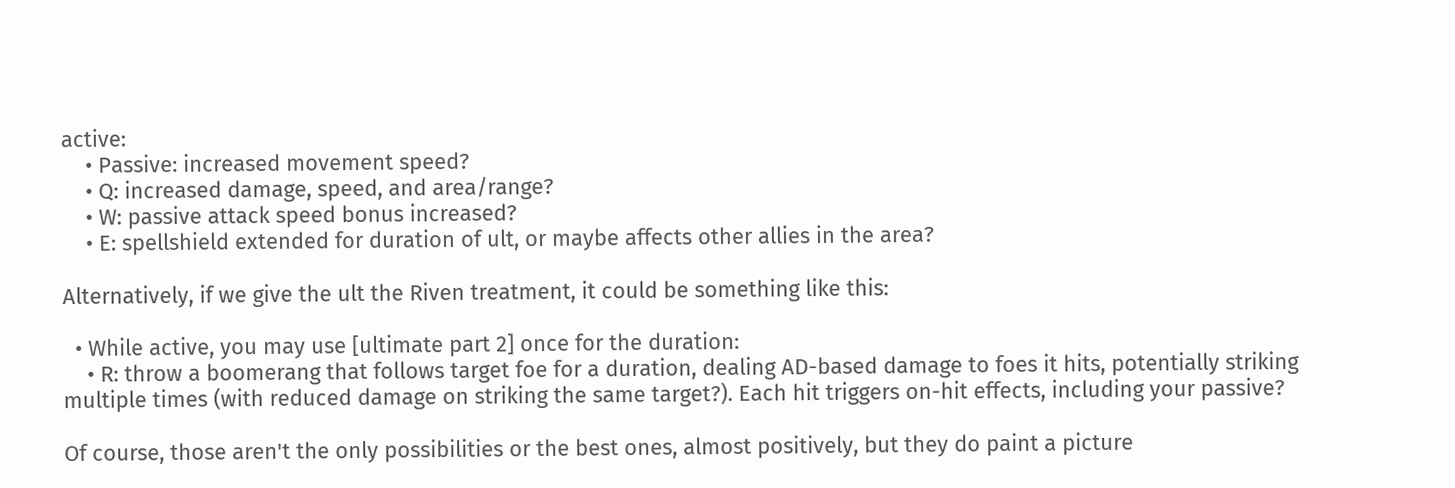active:
    • Passive: increased movement speed?
    • Q: increased damage, speed, and area/range?
    • W: passive attack speed bonus increased?
    • E: spellshield extended for duration of ult, or maybe affects other allies in the area?

Alternatively, if we give the ult the Riven treatment, it could be something like this:

  • While active, you may use [ultimate part 2] once for the duration:
    • R: throw a boomerang that follows target foe for a duration, dealing AD-based damage to foes it hits, potentially striking multiple times (with reduced damage on striking the same target?). Each hit triggers on-hit effects, including your passive?

Of course, those aren't the only possibilities or the best ones, almost positively, but they do paint a picture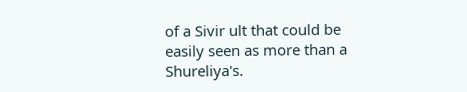of a Sivir ult that could be easily seen as more than a Shureliya's.